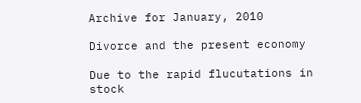Archive for January, 2010

Divorce and the present economy

Due to the rapid flucutations in stock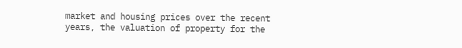market and housing prices over the recent years, the valuation of property for the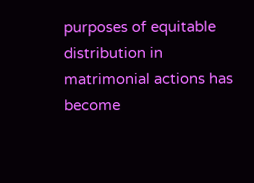purposes of equitable distribution in matrimonial actions has become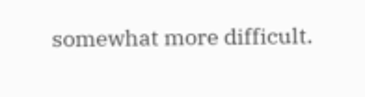somewhat more difficult.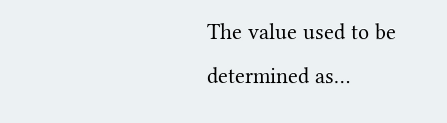The value used to be determined as…